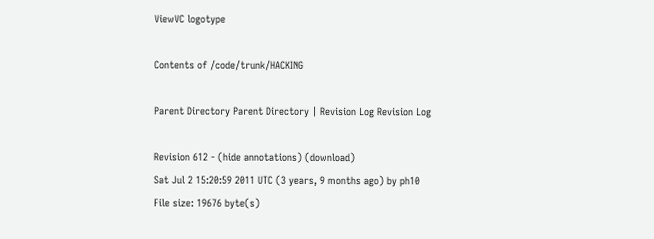ViewVC logotype

Contents of /code/trunk/HACKING

Parent Directory Parent Directory | Revision Log Revision Log

Revision 612 - (hide annotations) (download)
Sat Jul 2 15:20:59 2011 UTC (3 years, 9 months ago) by ph10
File size: 19676 byte(s)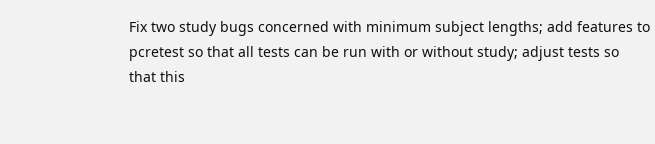Fix two study bugs concerned with minimum subject lengths; add features to
pcretest so that all tests can be run with or without study; adjust tests so
that this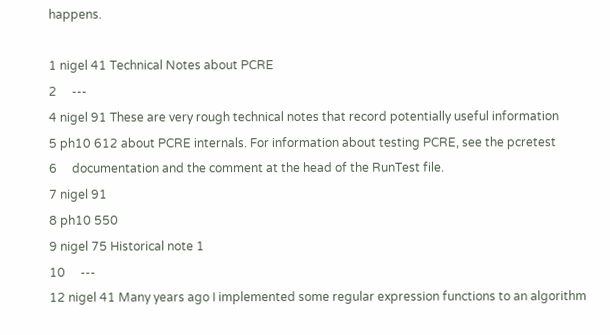happens.

1 nigel 41 Technical Notes about PCRE
2     ---
4 nigel 91 These are very rough technical notes that record potentially useful information
5 ph10 612 about PCRE internals. For information about testing PCRE, see the pcretest
6     documentation and the comment at the head of the RunTest file.
7 nigel 91
8 ph10 550
9 nigel 75 Historical note 1
10     ---
12 nigel 41 Many years ago I implemented some regular expression functions to an algorithm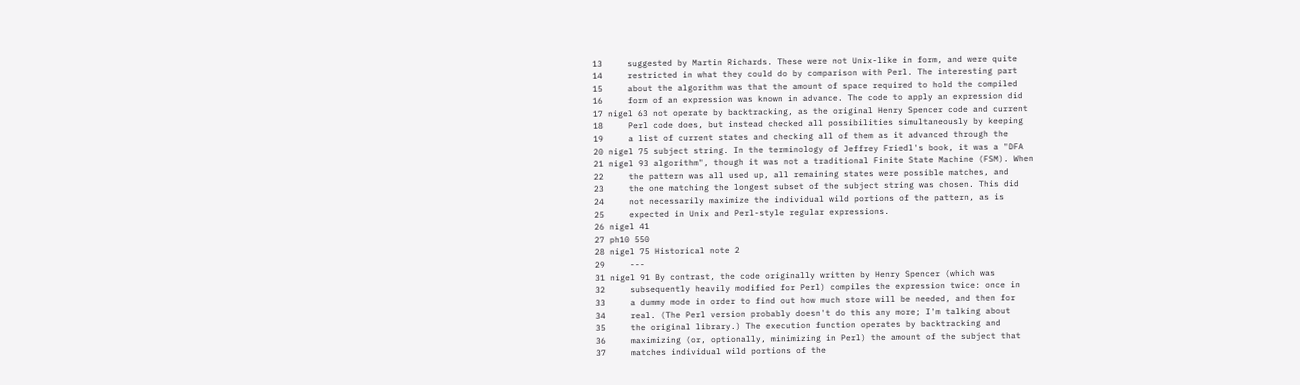13     suggested by Martin Richards. These were not Unix-like in form, and were quite
14     restricted in what they could do by comparison with Perl. The interesting part
15     about the algorithm was that the amount of space required to hold the compiled
16     form of an expression was known in advance. The code to apply an expression did
17 nigel 63 not operate by backtracking, as the original Henry Spencer code and current
18     Perl code does, but instead checked all possibilities simultaneously by keeping
19     a list of current states and checking all of them as it advanced through the
20 nigel 75 subject string. In the terminology of Jeffrey Friedl's book, it was a "DFA
21 nigel 93 algorithm", though it was not a traditional Finite State Machine (FSM). When
22     the pattern was all used up, all remaining states were possible matches, and
23     the one matching the longest subset of the subject string was chosen. This did
24     not necessarily maximize the individual wild portions of the pattern, as is
25     expected in Unix and Perl-style regular expressions.
26 nigel 41
27 ph10 550
28 nigel 75 Historical note 2
29     ---
31 nigel 91 By contrast, the code originally written by Henry Spencer (which was
32     subsequently heavily modified for Perl) compiles the expression twice: once in
33     a dummy mode in order to find out how much store will be needed, and then for
34     real. (The Perl version probably doesn't do this any more; I'm talking about
35     the original library.) The execution function operates by backtracking and
36     maximizing (or, optionally, minimizing in Perl) the amount of the subject that
37     matches individual wild portions of the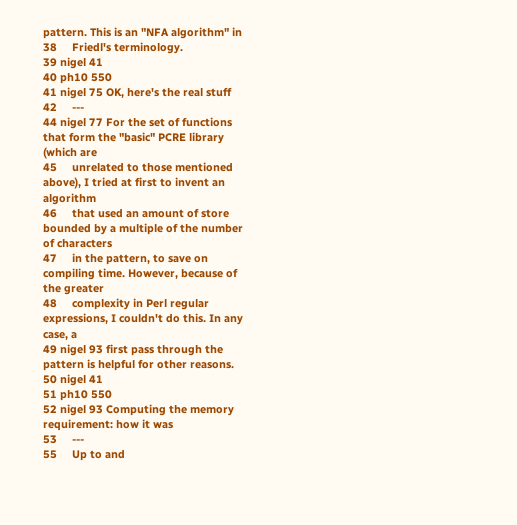pattern. This is an "NFA algorithm" in
38     Friedl's terminology.
39 nigel 41
40 ph10 550
41 nigel 75 OK, here's the real stuff
42     ---
44 nigel 77 For the set of functions that form the "basic" PCRE library (which are
45     unrelated to those mentioned above), I tried at first to invent an algorithm
46     that used an amount of store bounded by a multiple of the number of characters
47     in the pattern, to save on compiling time. However, because of the greater
48     complexity in Perl regular expressions, I couldn't do this. In any case, a
49 nigel 93 first pass through the pattern is helpful for other reasons.
50 nigel 41
51 ph10 550
52 nigel 93 Computing the memory requirement: how it was
53     ---
55     Up to and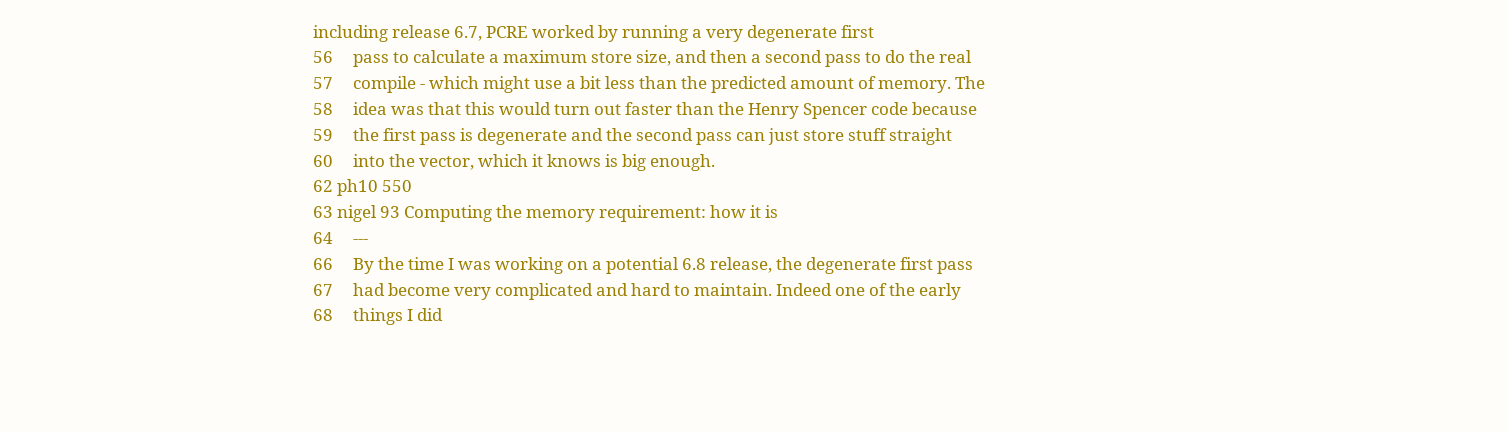including release 6.7, PCRE worked by running a very degenerate first
56     pass to calculate a maximum store size, and then a second pass to do the real
57     compile - which might use a bit less than the predicted amount of memory. The
58     idea was that this would turn out faster than the Henry Spencer code because
59     the first pass is degenerate and the second pass can just store stuff straight
60     into the vector, which it knows is big enough.
62 ph10 550
63 nigel 93 Computing the memory requirement: how it is
64     ---
66     By the time I was working on a potential 6.8 release, the degenerate first pass
67     had become very complicated and hard to maintain. Indeed one of the early
68     things I did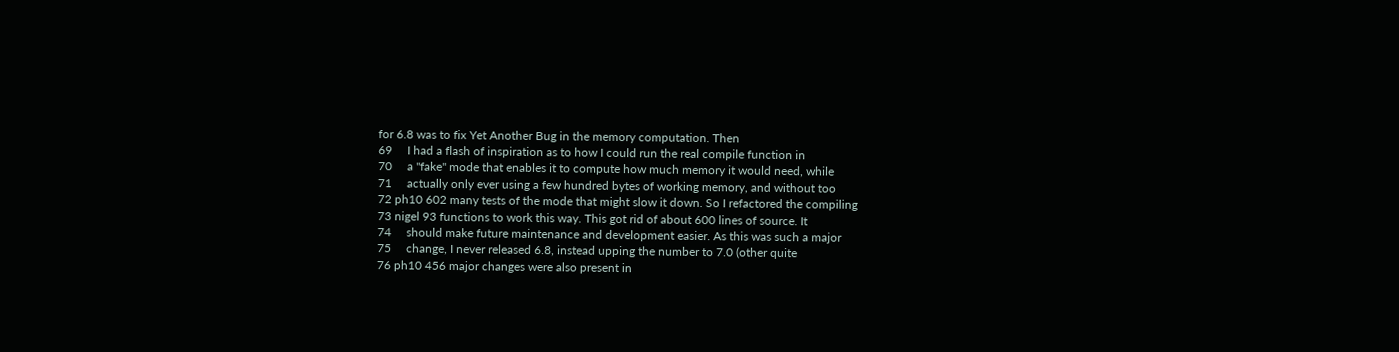for 6.8 was to fix Yet Another Bug in the memory computation. Then
69     I had a flash of inspiration as to how I could run the real compile function in
70     a "fake" mode that enables it to compute how much memory it would need, while
71     actually only ever using a few hundred bytes of working memory, and without too
72 ph10 602 many tests of the mode that might slow it down. So I refactored the compiling
73 nigel 93 functions to work this way. This got rid of about 600 lines of source. It
74     should make future maintenance and development easier. As this was such a major
75     change, I never released 6.8, instead upping the number to 7.0 (other quite
76 ph10 456 major changes were also present in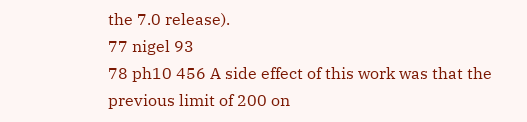the 7.0 release).
77 nigel 93
78 ph10 456 A side effect of this work was that the previous limit of 200 on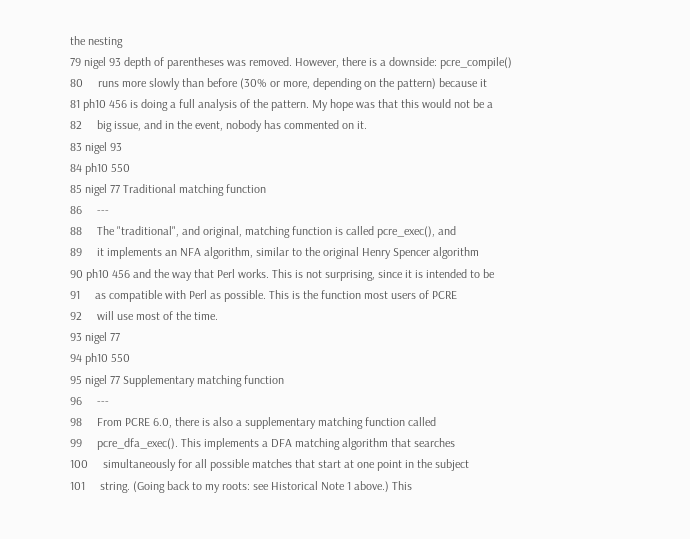the nesting
79 nigel 93 depth of parentheses was removed. However, there is a downside: pcre_compile()
80     runs more slowly than before (30% or more, depending on the pattern) because it
81 ph10 456 is doing a full analysis of the pattern. My hope was that this would not be a
82     big issue, and in the event, nobody has commented on it.
83 nigel 93
84 ph10 550
85 nigel 77 Traditional matching function
86     ---
88     The "traditional", and original, matching function is called pcre_exec(), and
89     it implements an NFA algorithm, similar to the original Henry Spencer algorithm
90 ph10 456 and the way that Perl works. This is not surprising, since it is intended to be
91     as compatible with Perl as possible. This is the function most users of PCRE
92     will use most of the time.
93 nigel 77
94 ph10 550
95 nigel 77 Supplementary matching function
96     ---
98     From PCRE 6.0, there is also a supplementary matching function called
99     pcre_dfa_exec(). This implements a DFA matching algorithm that searches
100     simultaneously for all possible matches that start at one point in the subject
101     string. (Going back to my roots: see Historical Note 1 above.) This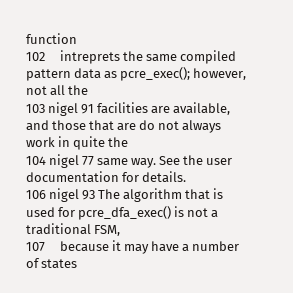function
102     intreprets the same compiled pattern data as pcre_exec(); however, not all the
103 nigel 91 facilities are available, and those that are do not always work in quite the
104 nigel 77 same way. See the user documentation for details.
106 nigel 93 The algorithm that is used for pcre_dfa_exec() is not a traditional FSM,
107     because it may have a number of states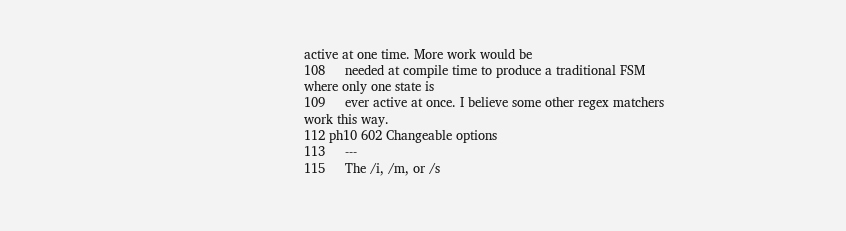active at one time. More work would be
108     needed at compile time to produce a traditional FSM where only one state is
109     ever active at once. I believe some other regex matchers work this way.
112 ph10 602 Changeable options
113     ---
115     The /i, /m, or /s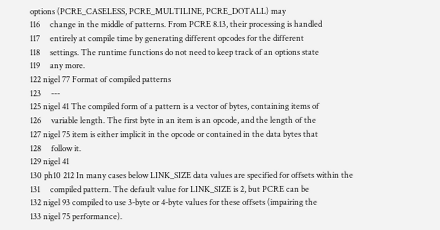options (PCRE_CASELESS, PCRE_MULTILINE, PCRE_DOTALL) may
116     change in the middle of patterns. From PCRE 8.13, their processing is handled
117     entirely at compile time by generating different opcodes for the different
118     settings. The runtime functions do not need to keep track of an options state
119     any more.
122 nigel 77 Format of compiled patterns
123     ---
125 nigel 41 The compiled form of a pattern is a vector of bytes, containing items of
126     variable length. The first byte in an item is an opcode, and the length of the
127 nigel 75 item is either implicit in the opcode or contained in the data bytes that
128     follow it.
129 nigel 41
130 ph10 212 In many cases below LINK_SIZE data values are specified for offsets within the
131     compiled pattern. The default value for LINK_SIZE is 2, but PCRE can be
132 nigel 93 compiled to use 3-byte or 4-byte values for these offsets (impairing the
133 nigel 75 performance).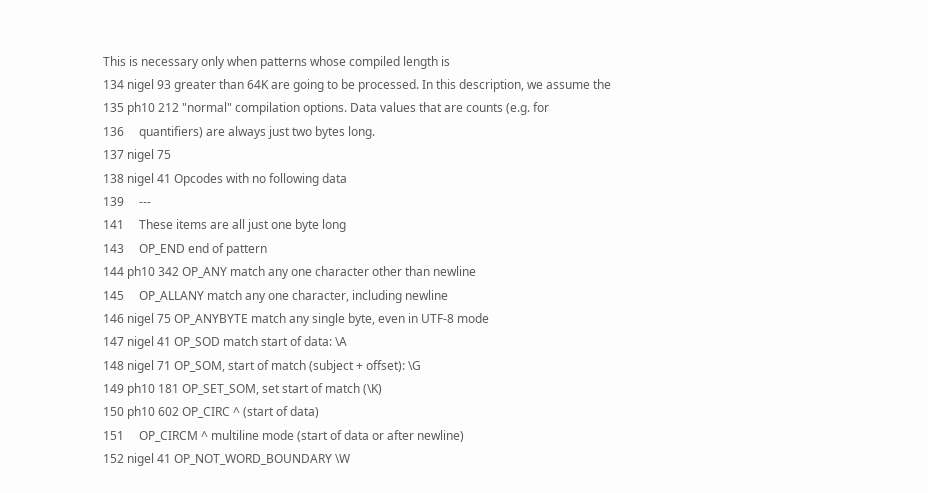This is necessary only when patterns whose compiled length is
134 nigel 93 greater than 64K are going to be processed. In this description, we assume the
135 ph10 212 "normal" compilation options. Data values that are counts (e.g. for
136     quantifiers) are always just two bytes long.
137 nigel 75
138 nigel 41 Opcodes with no following data
139     ---
141     These items are all just one byte long
143     OP_END end of pattern
144 ph10 342 OP_ANY match any one character other than newline
145     OP_ALLANY match any one character, including newline
146 nigel 75 OP_ANYBYTE match any single byte, even in UTF-8 mode
147 nigel 41 OP_SOD match start of data: \A
148 nigel 71 OP_SOM, start of match (subject + offset): \G
149 ph10 181 OP_SET_SOM, set start of match (\K)
150 ph10 602 OP_CIRC ^ (start of data)
151     OP_CIRCM ^ multiline mode (start of data or after newline)
152 nigel 41 OP_NOT_WORD_BOUNDARY \W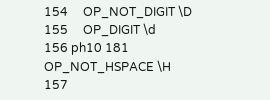154     OP_NOT_DIGIT \D
155     OP_DIGIT \d
156 ph10 181 OP_NOT_HSPACE \H
157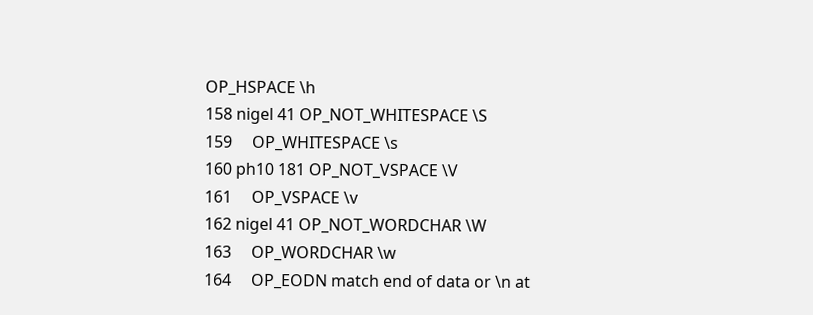OP_HSPACE \h
158 nigel 41 OP_NOT_WHITESPACE \S
159     OP_WHITESPACE \s
160 ph10 181 OP_NOT_VSPACE \V
161     OP_VSPACE \v
162 nigel 41 OP_NOT_WORDCHAR \W
163     OP_WORDCHAR \w
164     OP_EODN match end of data or \n at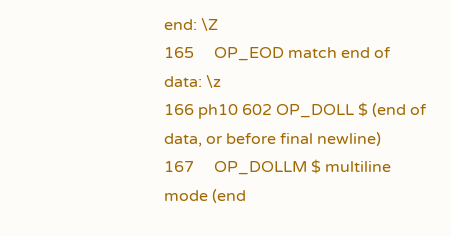end: \Z
165     OP_EOD match end of data: \z
166 ph10 602 OP_DOLL $ (end of data, or before final newline)
167     OP_DOLLM $ multiline mode (end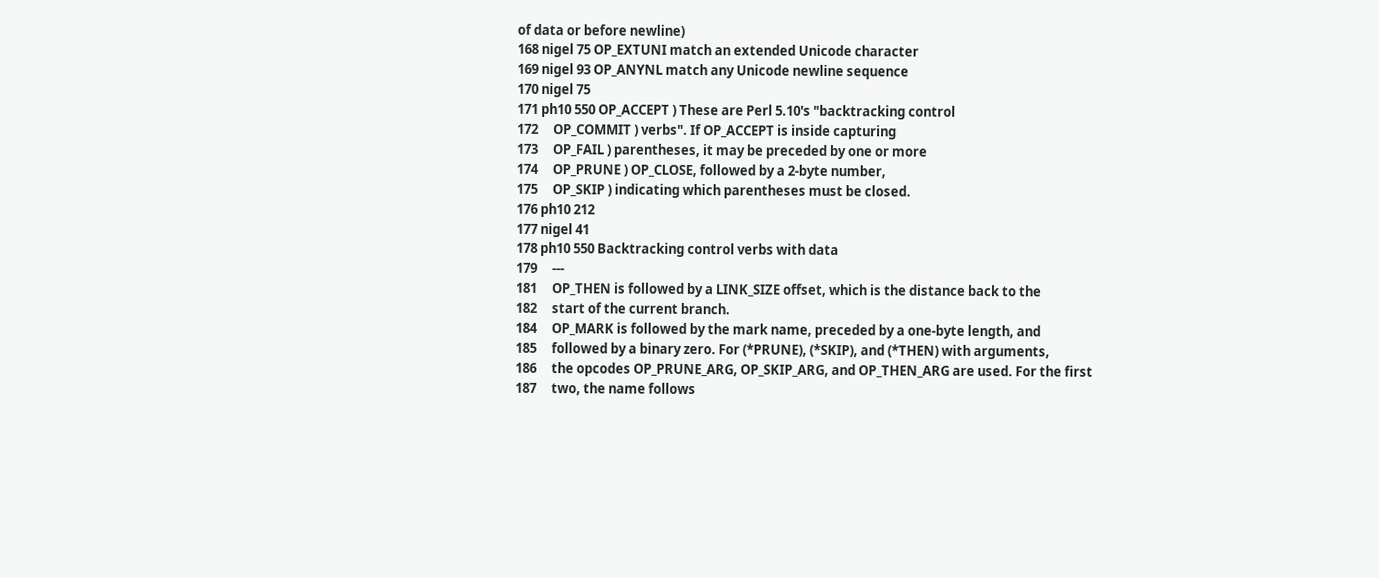of data or before newline)
168 nigel 75 OP_EXTUNI match an extended Unicode character
169 nigel 93 OP_ANYNL match any Unicode newline sequence
170 nigel 75
171 ph10 550 OP_ACCEPT ) These are Perl 5.10's "backtracking control
172     OP_COMMIT ) verbs". If OP_ACCEPT is inside capturing
173     OP_FAIL ) parentheses, it may be preceded by one or more
174     OP_PRUNE ) OP_CLOSE, followed by a 2-byte number,
175     OP_SKIP ) indicating which parentheses must be closed.
176 ph10 212
177 nigel 41
178 ph10 550 Backtracking control verbs with data
179     ---
181     OP_THEN is followed by a LINK_SIZE offset, which is the distance back to the
182     start of the current branch.
184     OP_MARK is followed by the mark name, preceded by a one-byte length, and
185     followed by a binary zero. For (*PRUNE), (*SKIP), and (*THEN) with arguments,
186     the opcodes OP_PRUNE_ARG, OP_SKIP_ARG, and OP_THEN_ARG are used. For the first
187     two, the name follows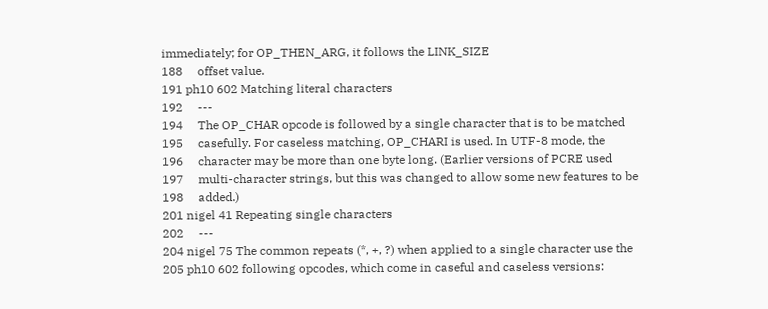immediately; for OP_THEN_ARG, it follows the LINK_SIZE
188     offset value.
191 ph10 602 Matching literal characters
192     ---
194     The OP_CHAR opcode is followed by a single character that is to be matched
195     casefully. For caseless matching, OP_CHARI is used. In UTF-8 mode, the
196     character may be more than one byte long. (Earlier versions of PCRE used
197     multi-character strings, but this was changed to allow some new features to be
198     added.)
201 nigel 41 Repeating single characters
202     ---
204 nigel 75 The common repeats (*, +, ?) when applied to a single character use the
205 ph10 602 following opcodes, which come in caseful and caseless versions: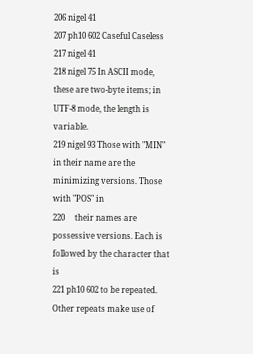206 nigel 41
207 ph10 602 Caseful Caseless
217 nigel 41
218 nigel 75 In ASCII mode, these are two-byte items; in UTF-8 mode, the length is variable.
219 nigel 93 Those with "MIN" in their name are the minimizing versions. Those with "POS" in
220     their names are possessive versions. Each is followed by the character that is
221 ph10 602 to be repeated. Other repeats make use of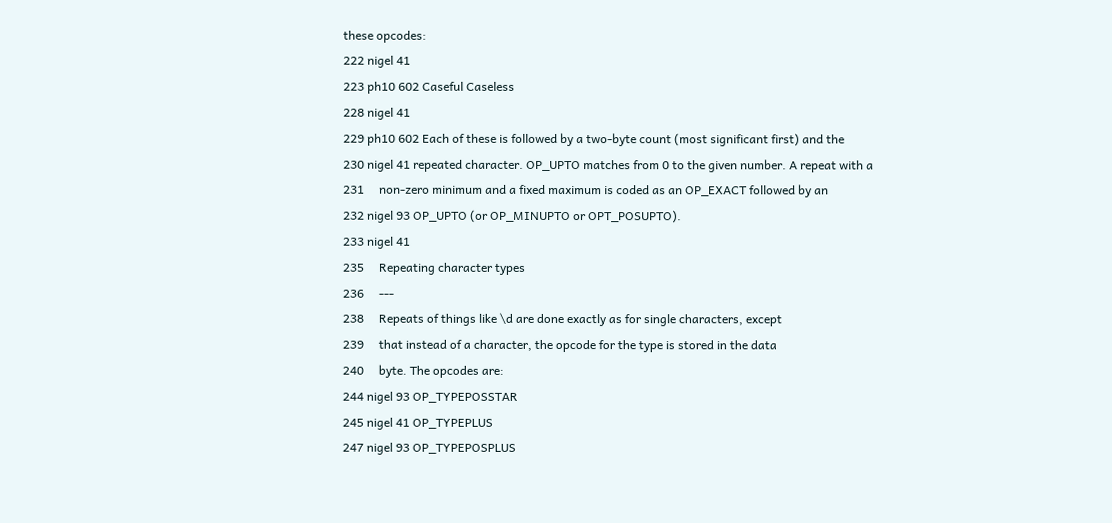these opcodes:
222 nigel 41
223 ph10 602 Caseful Caseless
228 nigel 41
229 ph10 602 Each of these is followed by a two-byte count (most significant first) and the
230 nigel 41 repeated character. OP_UPTO matches from 0 to the given number. A repeat with a
231     non-zero minimum and a fixed maximum is coded as an OP_EXACT followed by an
232 nigel 93 OP_UPTO (or OP_MINUPTO or OPT_POSUPTO).
233 nigel 41
235     Repeating character types
236     ---
238     Repeats of things like \d are done exactly as for single characters, except
239     that instead of a character, the opcode for the type is stored in the data
240     byte. The opcodes are:
244 nigel 93 OP_TYPEPOSSTAR
245 nigel 41 OP_TYPEPLUS
247 nigel 93 OP_TYPEPOSPLUS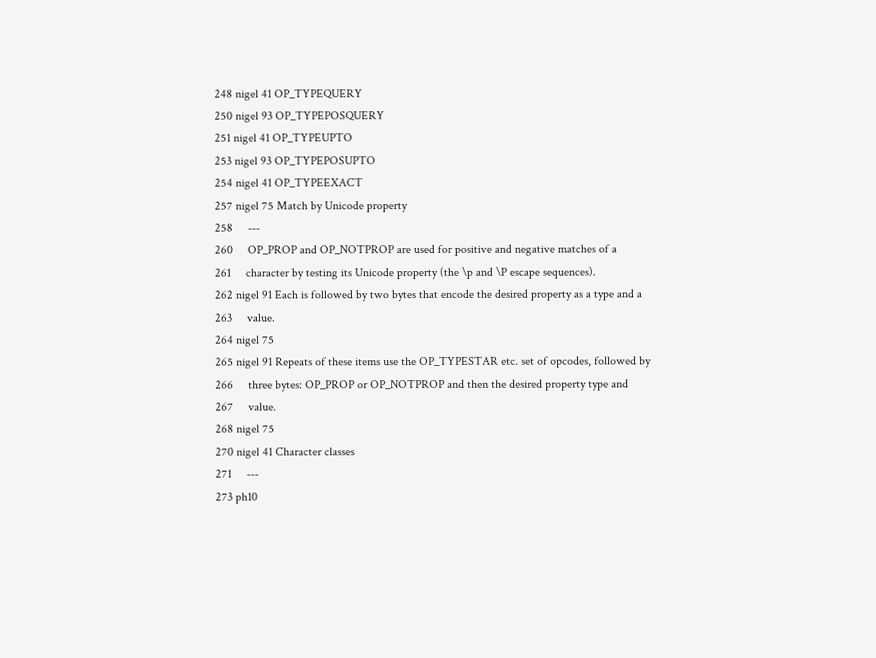248 nigel 41 OP_TYPEQUERY
250 nigel 93 OP_TYPEPOSQUERY
251 nigel 41 OP_TYPEUPTO
253 nigel 93 OP_TYPEPOSUPTO
254 nigel 41 OP_TYPEEXACT
257 nigel 75 Match by Unicode property
258     ---
260     OP_PROP and OP_NOTPROP are used for positive and negative matches of a
261     character by testing its Unicode property (the \p and \P escape sequences).
262 nigel 91 Each is followed by two bytes that encode the desired property as a type and a
263     value.
264 nigel 75
265 nigel 91 Repeats of these items use the OP_TYPESTAR etc. set of opcodes, followed by
266     three bytes: OP_PROP or OP_NOTPROP and then the desired property type and
267     value.
268 nigel 75
270 nigel 41 Character classes
271     ---
273 ph10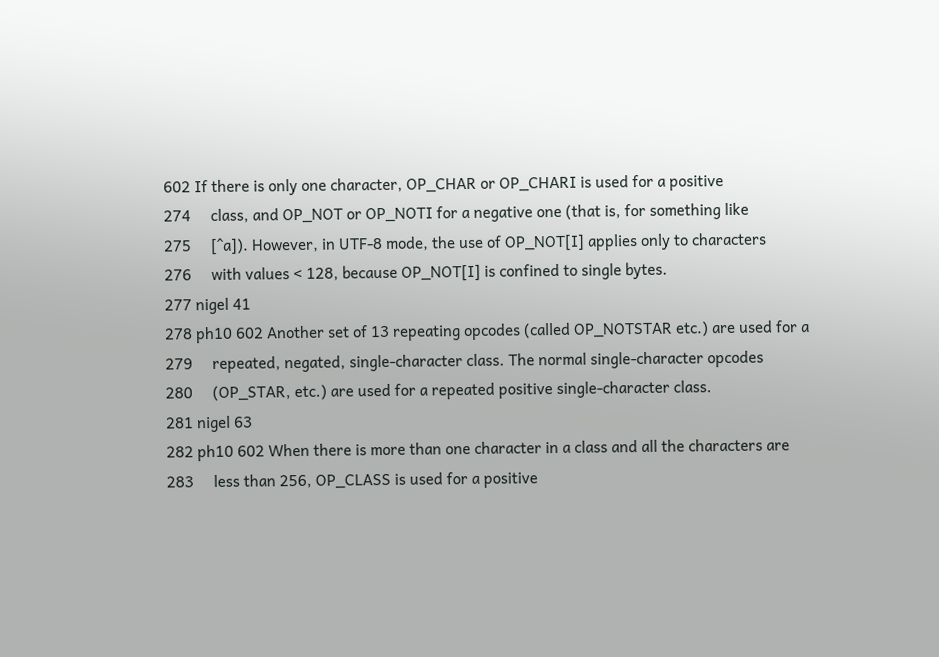602 If there is only one character, OP_CHAR or OP_CHARI is used for a positive
274     class, and OP_NOT or OP_NOTI for a negative one (that is, for something like
275     [^a]). However, in UTF-8 mode, the use of OP_NOT[I] applies only to characters
276     with values < 128, because OP_NOT[I] is confined to single bytes.
277 nigel 41
278 ph10 602 Another set of 13 repeating opcodes (called OP_NOTSTAR etc.) are used for a
279     repeated, negated, single-character class. The normal single-character opcodes
280     (OP_STAR, etc.) are used for a repeated positive single-character class.
281 nigel 63
282 ph10 602 When there is more than one character in a class and all the characters are
283     less than 256, OP_CLASS is used for a positive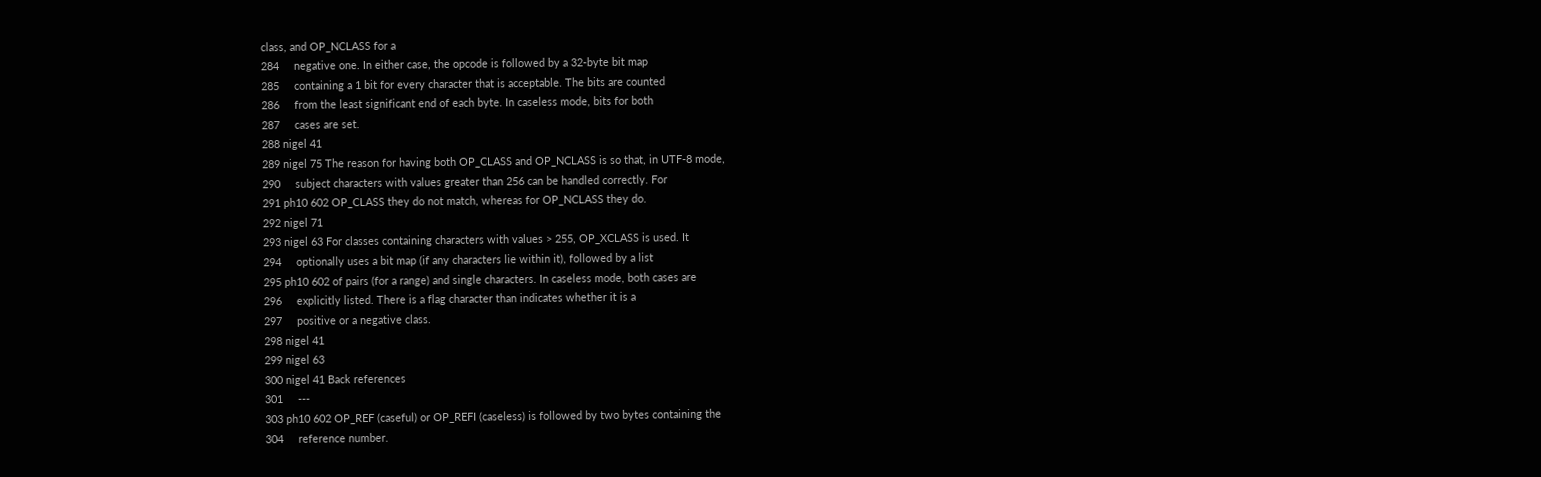class, and OP_NCLASS for a
284     negative one. In either case, the opcode is followed by a 32-byte bit map
285     containing a 1 bit for every character that is acceptable. The bits are counted
286     from the least significant end of each byte. In caseless mode, bits for both
287     cases are set.
288 nigel 41
289 nigel 75 The reason for having both OP_CLASS and OP_NCLASS is so that, in UTF-8 mode,
290     subject characters with values greater than 256 can be handled correctly. For
291 ph10 602 OP_CLASS they do not match, whereas for OP_NCLASS they do.
292 nigel 71
293 nigel 63 For classes containing characters with values > 255, OP_XCLASS is used. It
294     optionally uses a bit map (if any characters lie within it), followed by a list
295 ph10 602 of pairs (for a range) and single characters. In caseless mode, both cases are
296     explicitly listed. There is a flag character than indicates whether it is a
297     positive or a negative class.
298 nigel 41
299 nigel 63
300 nigel 41 Back references
301     ---
303 ph10 602 OP_REF (caseful) or OP_REFI (caseless) is followed by two bytes containing the
304     reference number.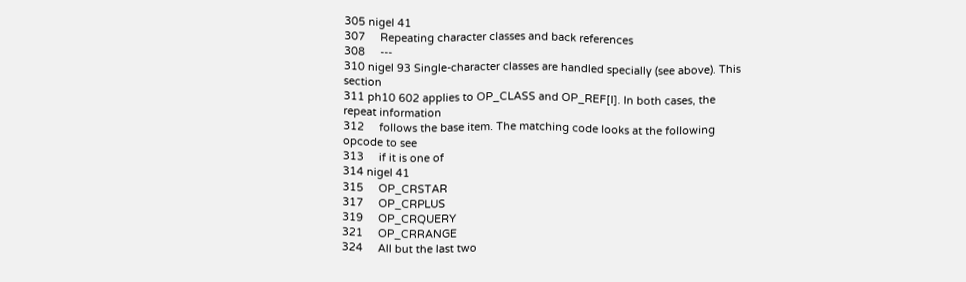305 nigel 41
307     Repeating character classes and back references
308     ---
310 nigel 93 Single-character classes are handled specially (see above). This section
311 ph10 602 applies to OP_CLASS and OP_REF[I]. In both cases, the repeat information
312     follows the base item. The matching code looks at the following opcode to see
313     if it is one of
314 nigel 41
315     OP_CRSTAR
317     OP_CRPLUS
319     OP_CRQUERY
321     OP_CRRANGE
324     All but the last two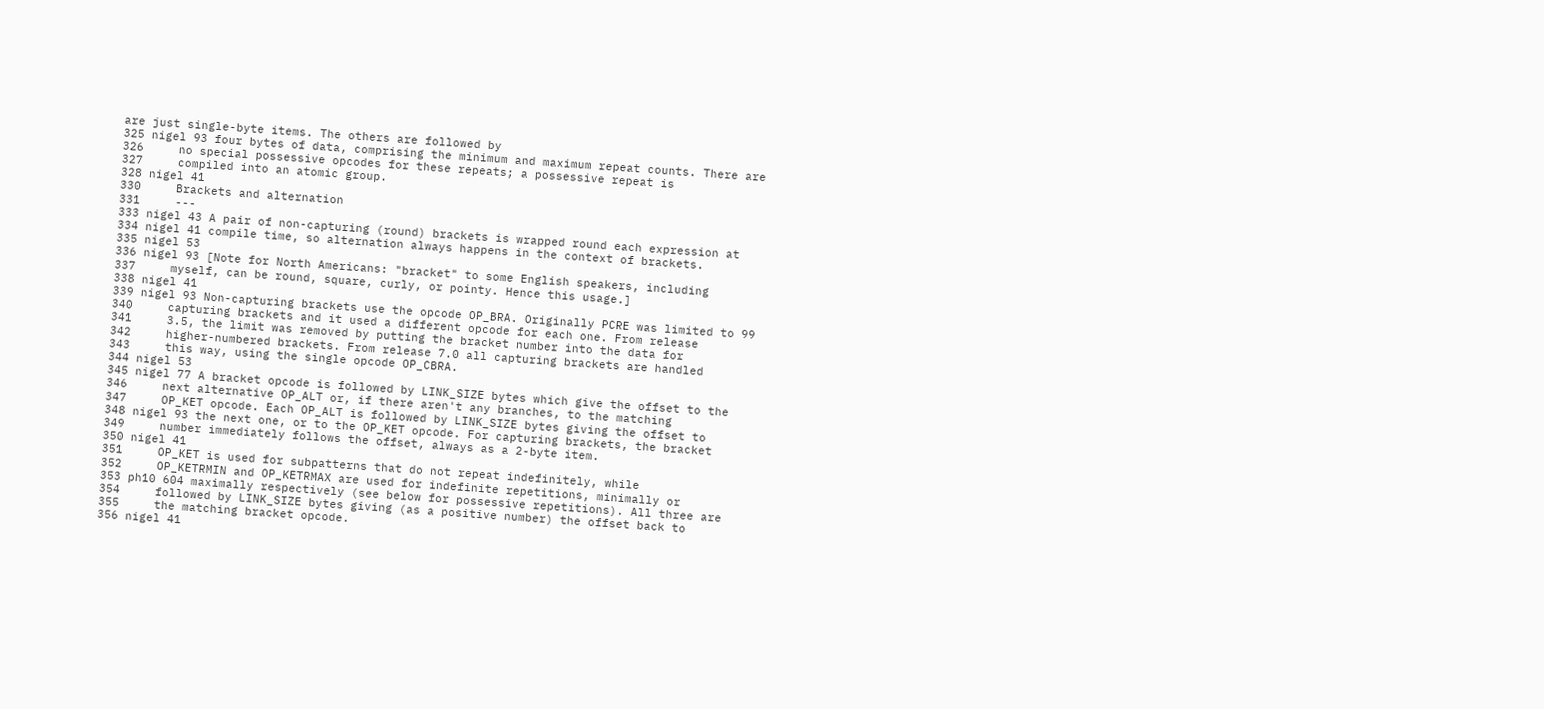are just single-byte items. The others are followed by
325 nigel 93 four bytes of data, comprising the minimum and maximum repeat counts. There are
326     no special possessive opcodes for these repeats; a possessive repeat is
327     compiled into an atomic group.
328 nigel 41
330     Brackets and alternation
331     ---
333 nigel 43 A pair of non-capturing (round) brackets is wrapped round each expression at
334 nigel 41 compile time, so alternation always happens in the context of brackets.
335 nigel 53
336 nigel 93 [Note for North Americans: "bracket" to some English speakers, including
337     myself, can be round, square, curly, or pointy. Hence this usage.]
338 nigel 41
339 nigel 93 Non-capturing brackets use the opcode OP_BRA. Originally PCRE was limited to 99
340     capturing brackets and it used a different opcode for each one. From release
341     3.5, the limit was removed by putting the bracket number into the data for
342     higher-numbered brackets. From release 7.0 all capturing brackets are handled
343     this way, using the single opcode OP_CBRA.
344 nigel 53
345 nigel 77 A bracket opcode is followed by LINK_SIZE bytes which give the offset to the
346     next alternative OP_ALT or, if there aren't any branches, to the matching
347     OP_KET opcode. Each OP_ALT is followed by LINK_SIZE bytes giving the offset to
348 nigel 93 the next one, or to the OP_KET opcode. For capturing brackets, the bracket
349     number immediately follows the offset, always as a 2-byte item.
350 nigel 41
351     OP_KET is used for subpatterns that do not repeat indefinitely, while
352     OP_KETRMIN and OP_KETRMAX are used for indefinite repetitions, minimally or
353 ph10 604 maximally respectively (see below for possessive repetitions). All three are
354     followed by LINK_SIZE bytes giving (as a positive number) the offset back to
355     the matching bracket opcode.
356 nigel 41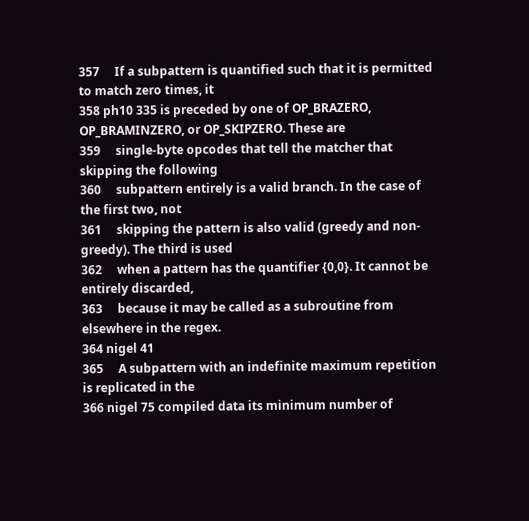357     If a subpattern is quantified such that it is permitted to match zero times, it
358 ph10 335 is preceded by one of OP_BRAZERO, OP_BRAMINZERO, or OP_SKIPZERO. These are
359     single-byte opcodes that tell the matcher that skipping the following
360     subpattern entirely is a valid branch. In the case of the first two, not
361     skipping the pattern is also valid (greedy and non-greedy). The third is used
362     when a pattern has the quantifier {0,0}. It cannot be entirely discarded,
363     because it may be called as a subroutine from elsewhere in the regex.
364 nigel 41
365     A subpattern with an indefinite maximum repetition is replicated in the
366 nigel 75 compiled data its minimum number of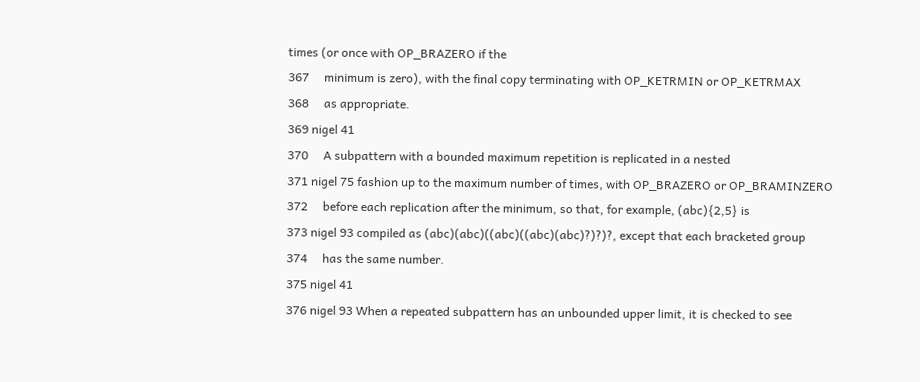times (or once with OP_BRAZERO if the
367     minimum is zero), with the final copy terminating with OP_KETRMIN or OP_KETRMAX
368     as appropriate.
369 nigel 41
370     A subpattern with a bounded maximum repetition is replicated in a nested
371 nigel 75 fashion up to the maximum number of times, with OP_BRAZERO or OP_BRAMINZERO
372     before each replication after the minimum, so that, for example, (abc){2,5} is
373 nigel 93 compiled as (abc)(abc)((abc)((abc)(abc)?)?)?, except that each bracketed group
374     has the same number.
375 nigel 41
376 nigel 93 When a repeated subpattern has an unbounded upper limit, it is checked to see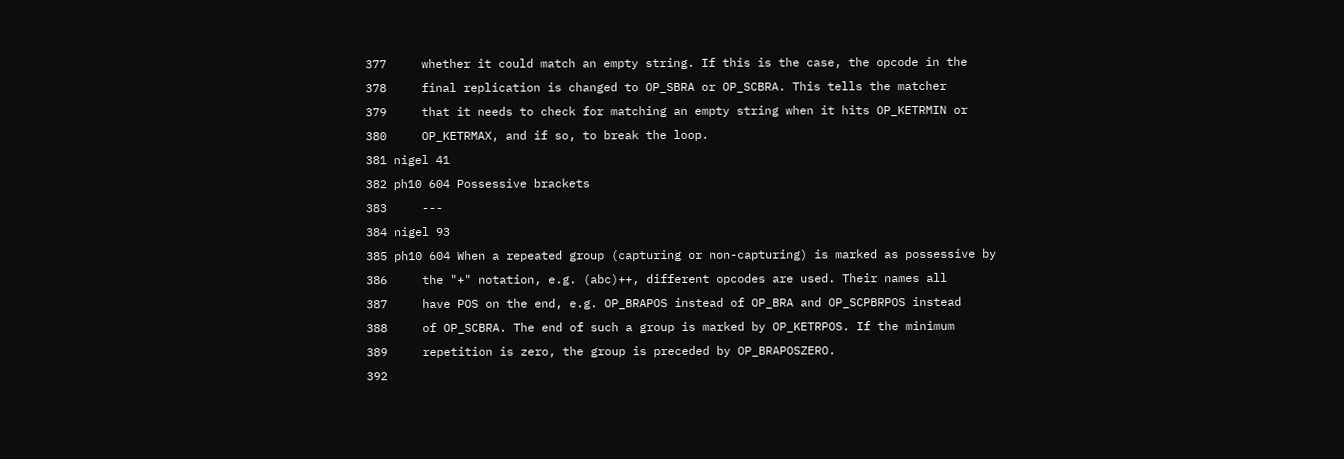377     whether it could match an empty string. If this is the case, the opcode in the
378     final replication is changed to OP_SBRA or OP_SCBRA. This tells the matcher
379     that it needs to check for matching an empty string when it hits OP_KETRMIN or
380     OP_KETRMAX, and if so, to break the loop.
381 nigel 41
382 ph10 604 Possessive brackets
383     ---
384 nigel 93
385 ph10 604 When a repeated group (capturing or non-capturing) is marked as possessive by
386     the "+" notation, e.g. (abc)++, different opcodes are used. Their names all
387     have POS on the end, e.g. OP_BRAPOS instead of OP_BRA and OP_SCPBRPOS instead
388     of OP_SCBRA. The end of such a group is marked by OP_KETRPOS. If the minimum
389     repetition is zero, the group is preceded by OP_BRAPOSZERO.
392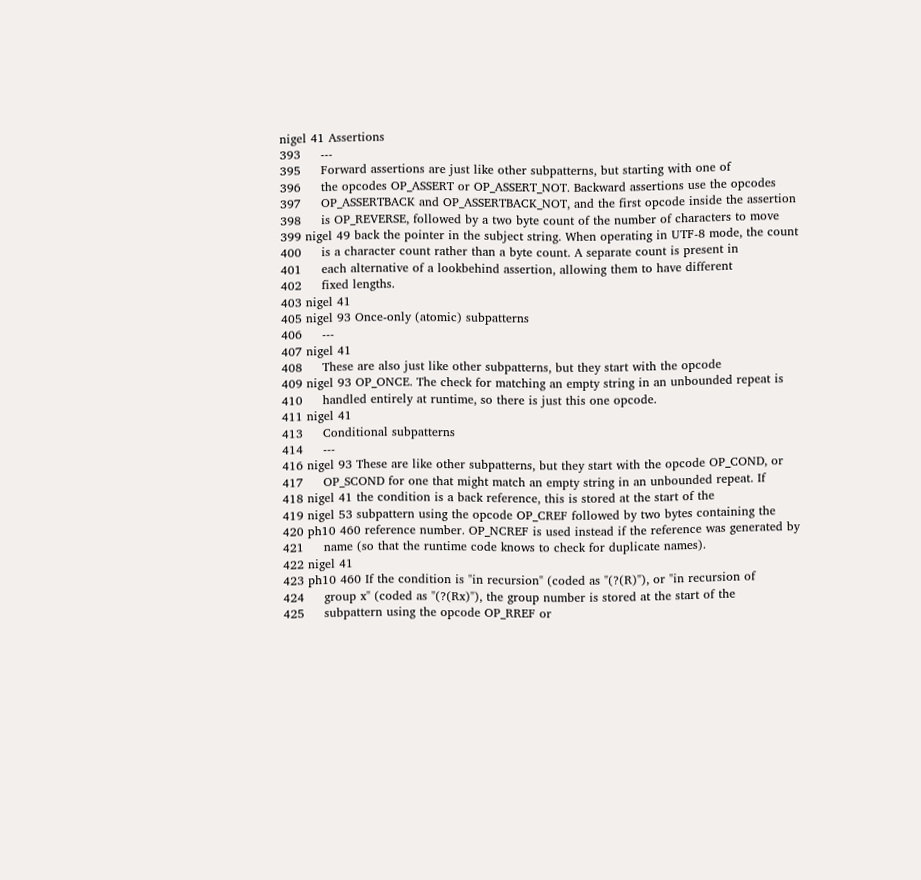nigel 41 Assertions
393     ---
395     Forward assertions are just like other subpatterns, but starting with one of
396     the opcodes OP_ASSERT or OP_ASSERT_NOT. Backward assertions use the opcodes
397     OP_ASSERTBACK and OP_ASSERTBACK_NOT, and the first opcode inside the assertion
398     is OP_REVERSE, followed by a two byte count of the number of characters to move
399 nigel 49 back the pointer in the subject string. When operating in UTF-8 mode, the count
400     is a character count rather than a byte count. A separate count is present in
401     each alternative of a lookbehind assertion, allowing them to have different
402     fixed lengths.
403 nigel 41
405 nigel 93 Once-only (atomic) subpatterns
406     ---
407 nigel 41
408     These are also just like other subpatterns, but they start with the opcode
409 nigel 93 OP_ONCE. The check for matching an empty string in an unbounded repeat is
410     handled entirely at runtime, so there is just this one opcode.
411 nigel 41
413     Conditional subpatterns
414     ---
416 nigel 93 These are like other subpatterns, but they start with the opcode OP_COND, or
417     OP_SCOND for one that might match an empty string in an unbounded repeat. If
418 nigel 41 the condition is a back reference, this is stored at the start of the
419 nigel 53 subpattern using the opcode OP_CREF followed by two bytes containing the
420 ph10 460 reference number. OP_NCREF is used instead if the reference was generated by
421     name (so that the runtime code knows to check for duplicate names).
422 nigel 41
423 ph10 460 If the condition is "in recursion" (coded as "(?(R)"), or "in recursion of
424     group x" (coded as "(?(Rx)"), the group number is stored at the start of the
425     subpattern using the opcode OP_RREF or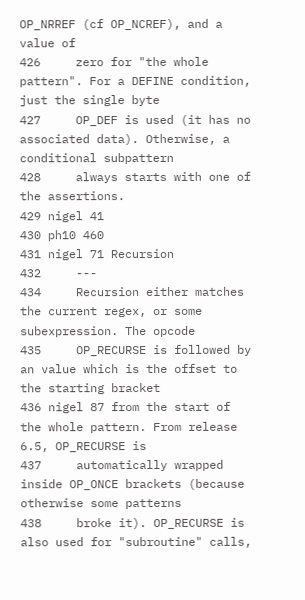OP_NRREF (cf OP_NCREF), and a value of
426     zero for "the whole pattern". For a DEFINE condition, just the single byte
427     OP_DEF is used (it has no associated data). Otherwise, a conditional subpattern
428     always starts with one of the assertions.
429 nigel 41
430 ph10 460
431 nigel 71 Recursion
432     ---
434     Recursion either matches the current regex, or some subexpression. The opcode
435     OP_RECURSE is followed by an value which is the offset to the starting bracket
436 nigel 87 from the start of the whole pattern. From release 6.5, OP_RECURSE is
437     automatically wrapped inside OP_ONCE brackets (because otherwise some patterns
438     broke it). OP_RECURSE is also used for "subroutine" calls,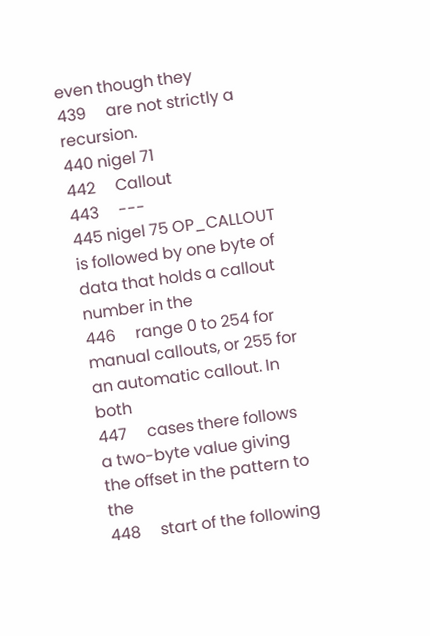even though they
439     are not strictly a recursion.
440 nigel 71
442     Callout
443     ---
445 nigel 75 OP_CALLOUT is followed by one byte of data that holds a callout number in the
446     range 0 to 254 for manual callouts, or 255 for an automatic callout. In both
447     cases there follows a two-byte value giving the offset in the pattern to the
448     start of the following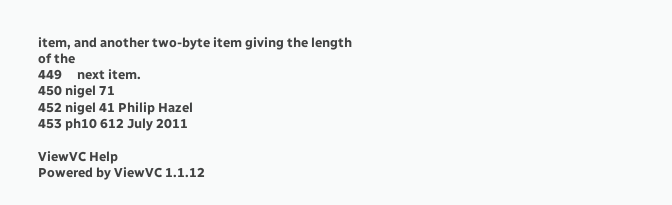item, and another two-byte item giving the length of the
449     next item.
450 nigel 71
452 nigel 41 Philip Hazel
453 ph10 612 July 2011

ViewVC Help
Powered by ViewVC 1.1.12